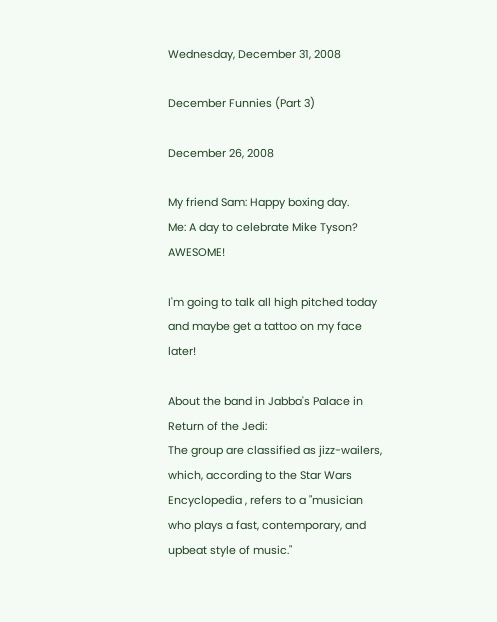Wednesday, December 31, 2008

December Funnies (Part 3)

December 26, 2008

My friend Sam: Happy boxing day.
Me: A day to celebrate Mike Tyson? AWESOME!

I'm going to talk all high pitched today and maybe get a tattoo on my face later!

About the band in Jabba's Palace in Return of the Jedi:
The group are classified as jizz-wailers, which, according to the Star Wars Encyclopedia , refers to a "musician who plays a fast, contemporary, and upbeat style of music."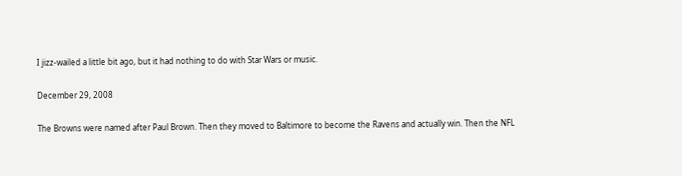I jizz-wailed a little bit ago, but it had nothing to do with Star Wars or music.

December 29, 2008

The Browns were named after Paul Brown. Then they moved to Baltimore to become the Ravens and actually win. Then the NFL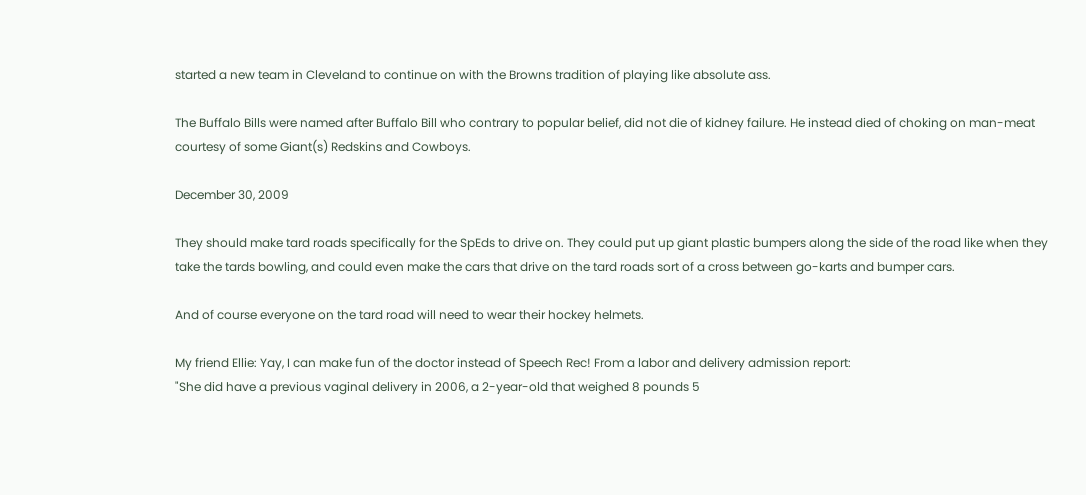started a new team in Cleveland to continue on with the Browns tradition of playing like absolute ass.

The Buffalo Bills were named after Buffalo Bill who contrary to popular belief, did not die of kidney failure. He instead died of choking on man-meat courtesy of some Giant(s) Redskins and Cowboys.

December 30, 2009

They should make tard roads specifically for the SpEds to drive on. They could put up giant plastic bumpers along the side of the road like when they take the tards bowling, and could even make the cars that drive on the tard roads sort of a cross between go-karts and bumper cars.

And of course everyone on the tard road will need to wear their hockey helmets.

My friend Ellie: Yay, I can make fun of the doctor instead of Speech Rec! From a labor and delivery admission report:
"She did have a previous vaginal delivery in 2006, a 2-year-old that weighed 8 pounds 5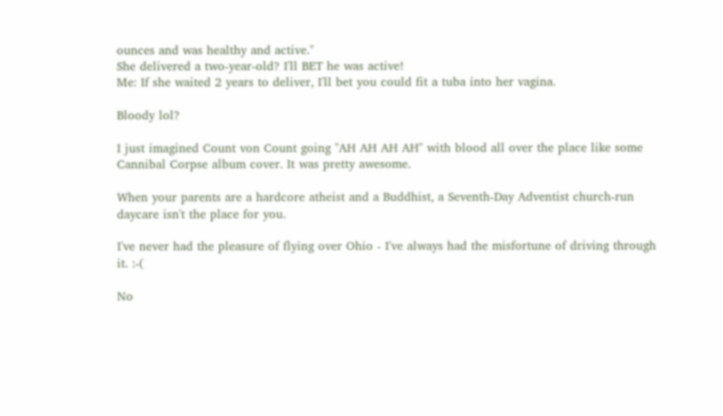ounces and was healthy and active."
She delivered a two-year-old? I'll BET he was active!
Me: If she waited 2 years to deliver, I'll bet you could fit a tuba into her vagina.

Bloody lol?

I just imagined Count von Count going "AH AH AH AH" with blood all over the place like some Cannibal Corpse album cover. It was pretty awesome.

When your parents are a hardcore atheist and a Buddhist, a Seventh-Day Adventist church-run daycare isn't the place for you.

I've never had the pleasure of flying over Ohio - I've always had the misfortune of driving through it. :-(

No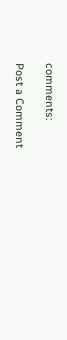comments:

Post a Comment